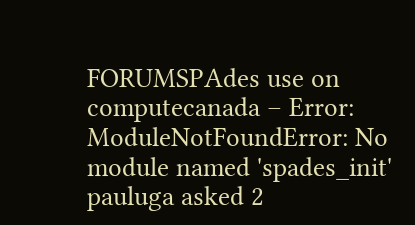FORUMSPAdes use on computecanada – Error: ModuleNotFoundError: No module named 'spades_init'
pauluga asked 2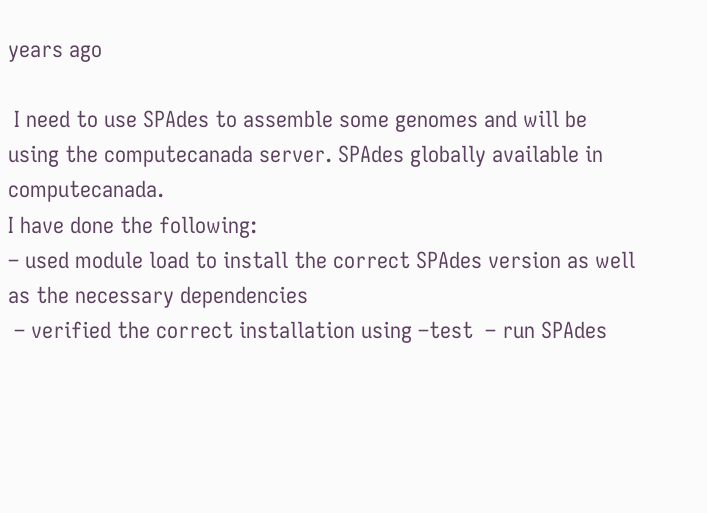years ago

 I need to use SPAdes to assemble some genomes and will be using the computecanada server. SPAdes globally available in computecanada.
I have done the following:
– used module load to install the correct SPAdes version as well as the necessary dependencies
 – verified the correct installation using –test  – run SPAdes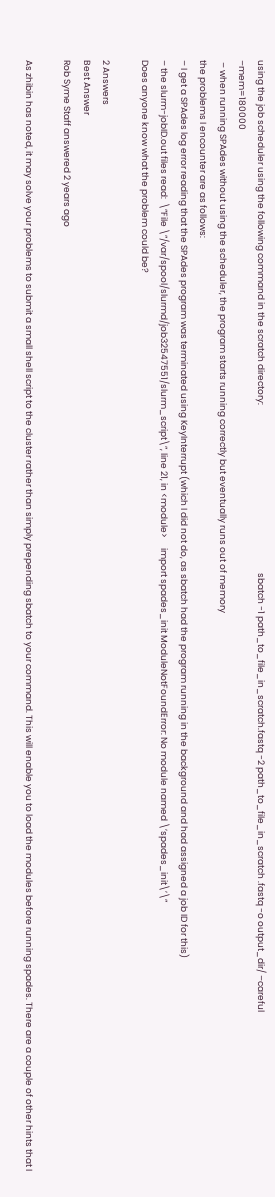using the job scheduler using the following command in the scratch directory:                                                                                    sbatch -1 path_to_file_in_scratch.fastq -2 path_to_file_in_scratch .fastq -o output_dir/ –careful                                                                                    –mem=180000
 – when running SPAdes without using the scheduler, the program starts running correctly but eventually runs out of memory
the problems I encounter are as follows:
– I get a SPAdes log error reading that the SPAdes program was terminated using KeyInterrupt (which I did not do, as sbatch had the program running in the background and had assigned a job ID for this)
– the slurm-jobID.out files read:  \”File \”/var/spool/slurmd/job32547551/slurm_script\”, line 21, in <module>     import spades_init ModuleNotFoundError: No module named \’spades_init\’\”
Does anyone know what the problem could be?

2 Answers
Best Answer
Rob Syme Staff answered 2 years ago

As zhibin has noted, it may solve your problems to submit a small shell script to the cluster rather than simply prepending sbatch to your command. This will enable you to load the modules before running spades. There are a couple of other hints that I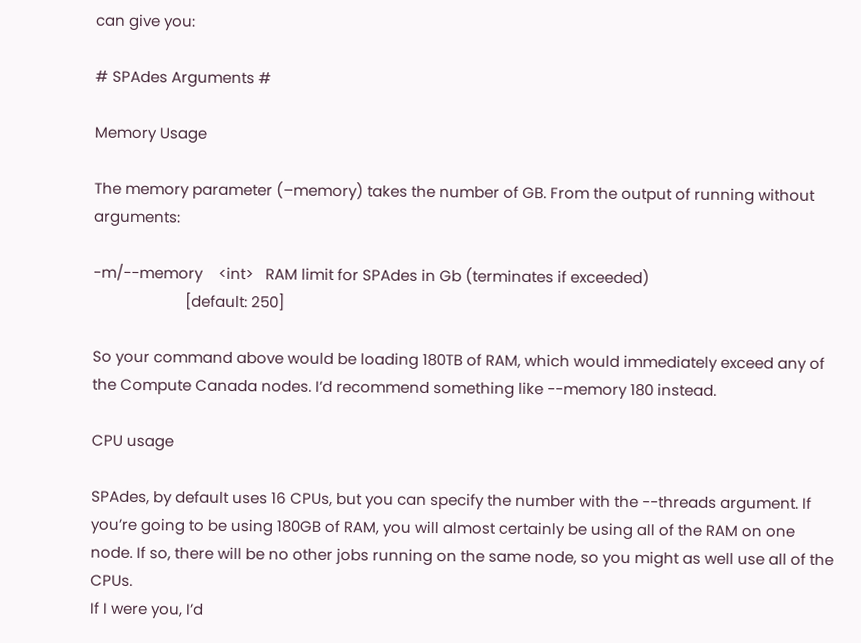can give you:

# SPAdes Arguments #

Memory Usage

The memory parameter (–memory) takes the number of GB. From the output of running without arguments:

-m/--memory    <int>   RAM limit for SPAdes in Gb (terminates if exceeded)
                       [default: 250]

So your command above would be loading 180TB of RAM, which would immediately exceed any of the Compute Canada nodes. I’d recommend something like --memory 180 instead.

CPU usage

SPAdes, by default uses 16 CPUs, but you can specify the number with the --threads argument. If you’re going to be using 180GB of RAM, you will almost certainly be using all of the RAM on one node. If so, there will be no other jobs running on the same node, so you might as well use all of the CPUs.
If I were you, I’d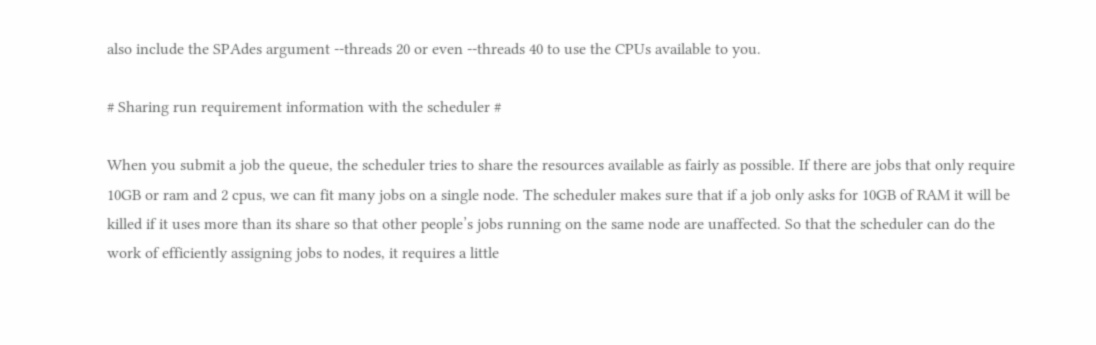also include the SPAdes argument --threads 20 or even --threads 40 to use the CPUs available to you.

# Sharing run requirement information with the scheduler #

When you submit a job the queue, the scheduler tries to share the resources available as fairly as possible. If there are jobs that only require 10GB or ram and 2 cpus, we can fit many jobs on a single node. The scheduler makes sure that if a job only asks for 10GB of RAM it will be killed if it uses more than its share so that other people’s jobs running on the same node are unaffected. So that the scheduler can do the work of efficiently assigning jobs to nodes, it requires a little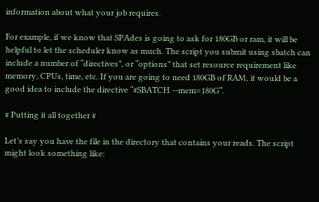information about what your job requires.

For example, if we know that SPAdes is going to ask for 180GB or ram, it will be helpful to let the scheduler know as much. The script you submit using sbatch can include a number of “directives”, or “options” that set resource requirement like memory, CPUs, time, etc. If you are going to need 180GB of RAM, it would be a good idea to include the directive “#SBATCH --mem=180G“.

# Putting it all together #

Let’s say you have the file in the directory that contains your reads. The script might look something like: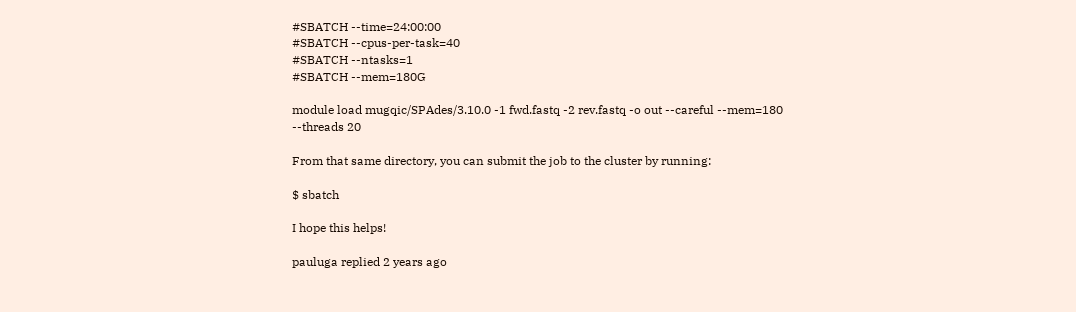#SBATCH --time=24:00:00
#SBATCH --cpus-per-task=40
#SBATCH --ntasks=1
#SBATCH --mem=180G

module load mugqic/SPAdes/3.10.0 -1 fwd.fastq -2 rev.fastq -o out --careful --mem=180 --threads 20

From that same directory, you can submit the job to the cluster by running:

$ sbatch

I hope this helps!

pauluga replied 2 years ago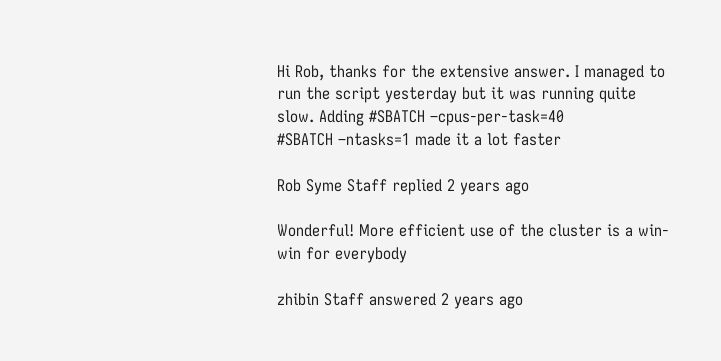Hi Rob, thanks for the extensive answer. I managed to run the script yesterday but it was running quite slow. Adding #SBATCH –cpus-per-task=40
#SBATCH –ntasks=1 made it a lot faster

Rob Syme Staff replied 2 years ago

Wonderful! More efficient use of the cluster is a win-win for everybody

zhibin Staff answered 2 years ago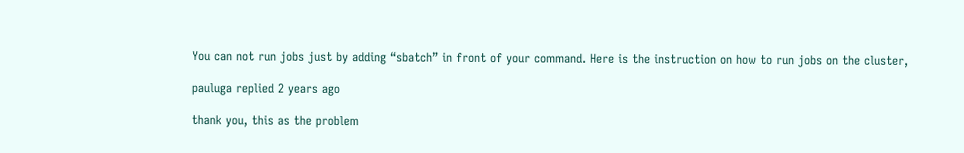You can not run jobs just by adding “sbatch” in front of your command. Here is the instruction on how to run jobs on the cluster,

pauluga replied 2 years ago

thank you, this as the problem